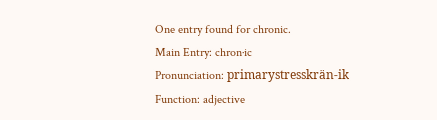One entry found for chronic.
Main Entry: chron·ic
Pronunciation: primarystresskrän-ik
Function: adjective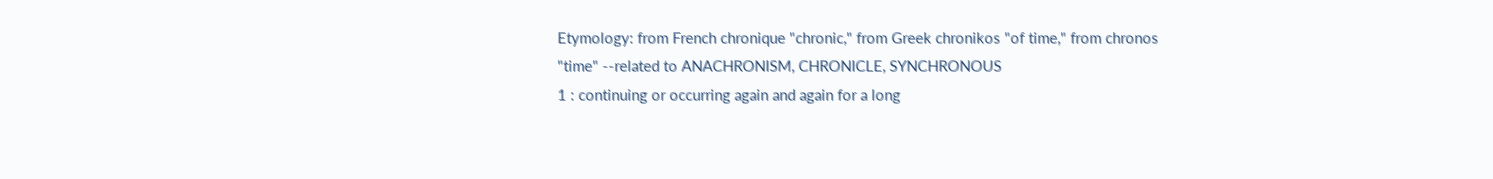Etymology: from French chronique "chronic," from Greek chronikos "of time," from chronos "time" --related to ANACHRONISM, CHRONICLE, SYNCHRONOUS
1 : continuing or occurring again and again for a long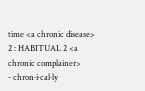time <a chronic disease>
2 : HABITUAL 2 <a chronic complainer>
- chron·i·cal·ly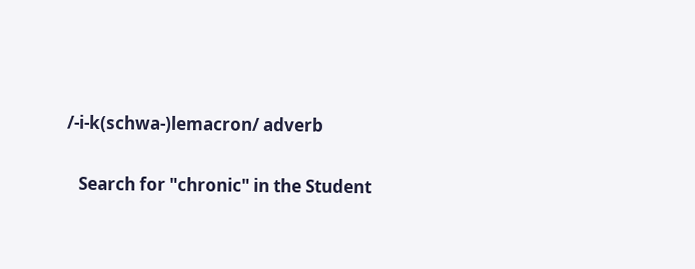/-i-k(schwa-)lemacron/ adverb

   Search for "chronic" in the Student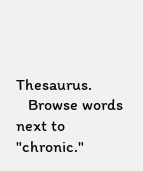Thesaurus.
   Browse words next to "chronic."